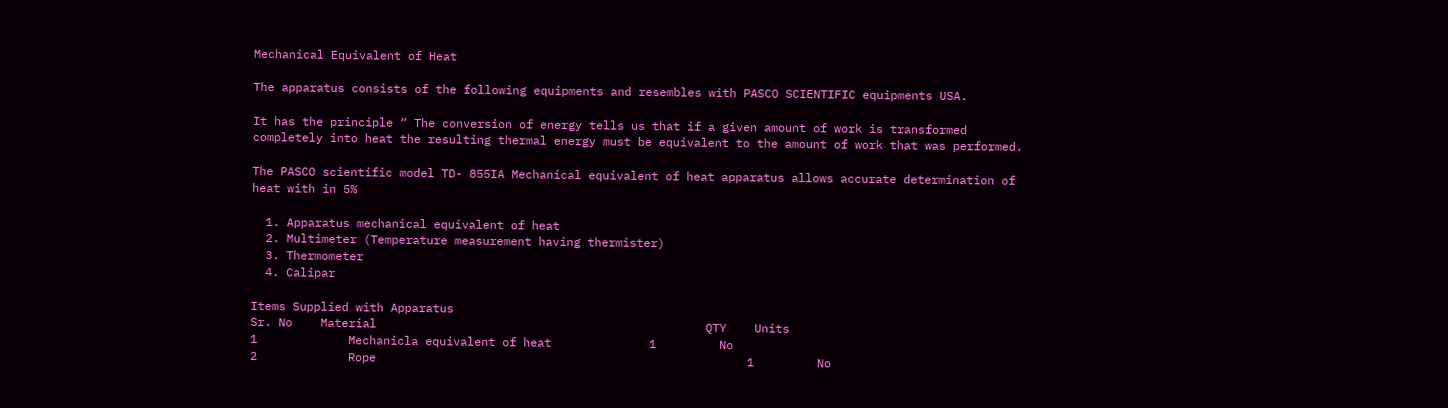Mechanical Equivalent of Heat

The apparatus consists of the following equipments and resembles with PASCO SCIENTIFIC equipments USA.

It has the principle “ The conversion of energy tells us that if a given amount of work is transformed completely into heat the resulting thermal energy must be equivalent to the amount of work that was performed.

The PASCO scientific model TD- 855IA Mechanical equivalent of heat apparatus allows accurate determination of heat with in 5%

  1. Apparatus mechanical equivalent of heat
  2. Multimeter (Temperature measurement having thermister)
  3. Thermometer
  4. Calipar

Items Supplied with Apparatus
Sr. No    Material                                               QTY    Units
1             Mechanicla equivalent of heat              1         No
2             Rope                                                     1         No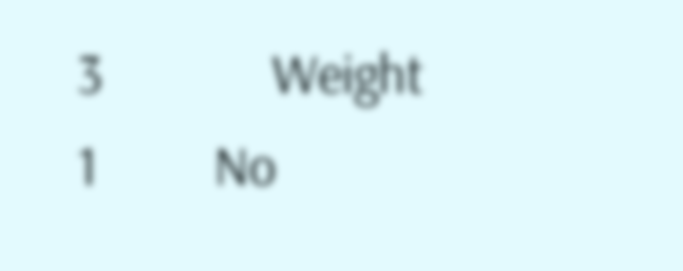3             Weight                                                  1         No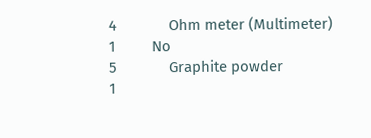4             Ohm meter (Multimeter)                        1         No
5             Graphite powder                                   1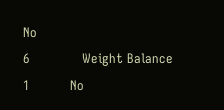No
6             Weight Balance                                    1          No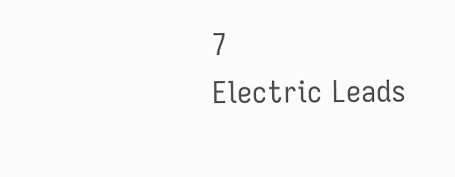7             Electric Leads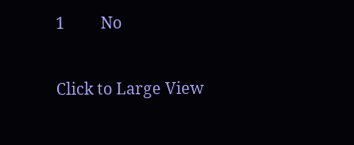1         No

Click to Large View